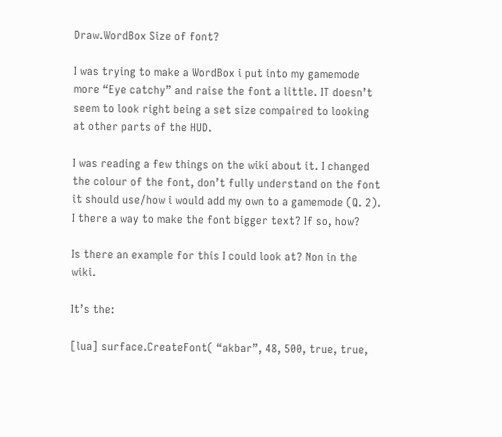Draw.WordBox Size of font?

I was trying to make a WordBox i put into my gamemode more “Eye catchy” and raise the font a little. IT doesn’t seem to look right being a set size compaired to looking at other parts of the HUD.

I was reading a few things on the wiki about it. I changed the colour of the font, don’t fully understand on the font it should use/how i would add my own to a gamemode (Q. 2). I there a way to make the font bigger text? If so, how?

Is there an example for this I could look at? Non in the wiki.

It’s the:

[lua] surface.CreateFont( “akbar”, 48, 500, true, true,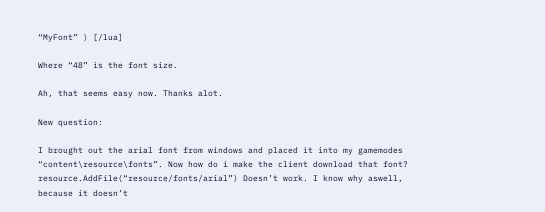“MyFont” ) [/lua]

Where “48” is the font size.

Ah, that seems easy now. Thanks alot.

New question:

I brought out the arial font from windows and placed it into my gamemodes “content\resource\fonts”. Now how do i make the client download that font?
resource.AddFile(“resource/fonts/arial”) Doesn’t work. I know why aswell, because it doesn’t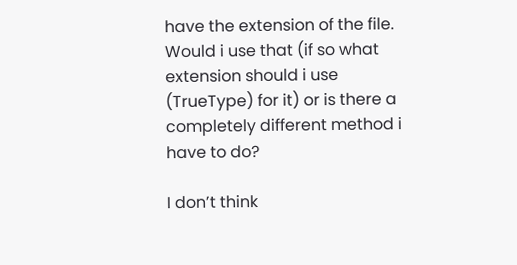have the extension of the file. Would i use that (if so what extension should i use (TrueType) for it) or is there a completely different method i have to do?

I don’t think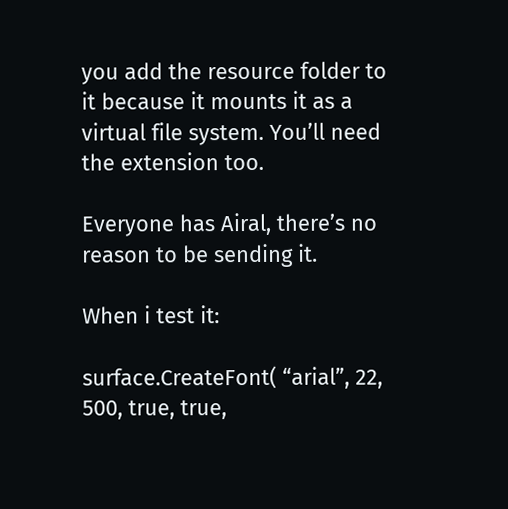you add the resource folder to it because it mounts it as a virtual file system. You’ll need the extension too.

Everyone has Airal, there’s no reason to be sending it.

When i test it:

surface.CreateFont( “arial”, 22, 500, true, true,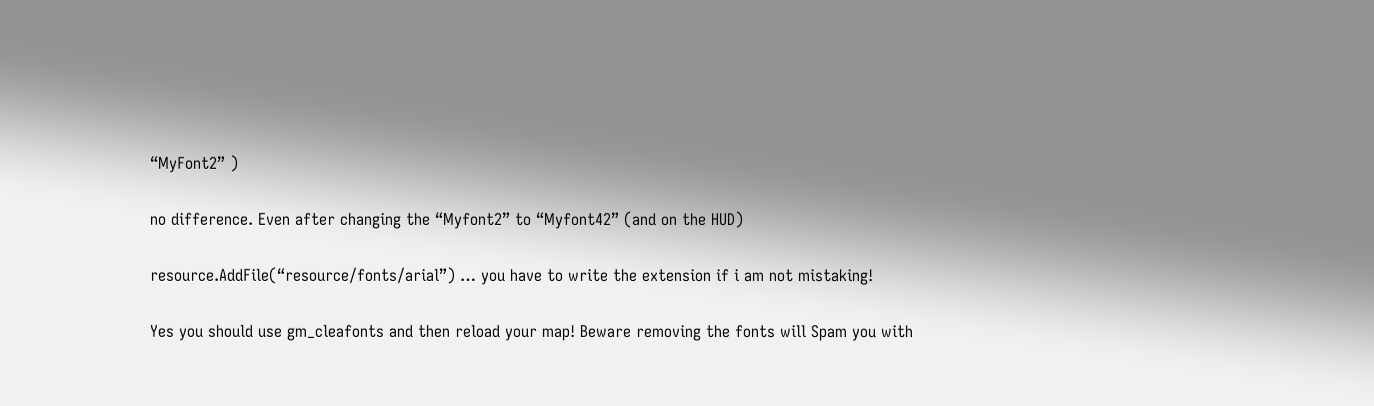“MyFont2” )

no difference. Even after changing the “Myfont2” to “Myfont42” (and on the HUD)

resource.AddFile(“resource/fonts/arial”) … you have to write the extension if i am not mistaking!

Yes you should use gm_cleafonts and then reload your map! Beware removing the fonts will Spam you with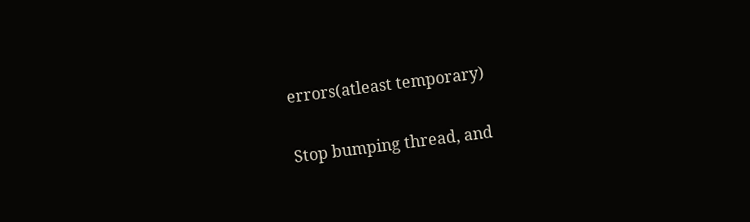errors(atleast temporary)

Stop bumping thread, and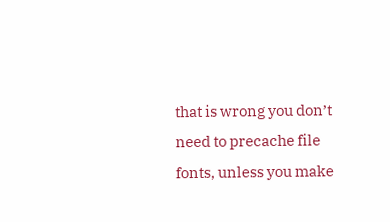that is wrong you don’t need to precache file fonts, unless you make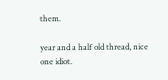them.

year and a half old thread, nice one idiot.